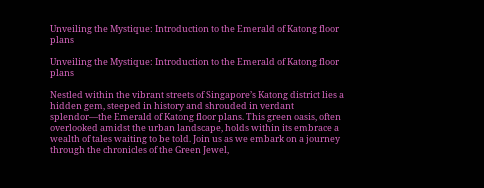Unveiling the Mystique: Introduction to the Emerald of Katong floor plans

Unveiling the Mystique: Introduction to the Emerald of Katong floor plans

Nestled within the vibrant streets of Singapore’s Katong district lies a hidden gem, steeped in history and shrouded in verdant splendor—the Emerald of Katong floor plans. This green oasis, often overlooked amidst the urban landscape, holds within its embrace a wealth of tales waiting to be told. Join us as we embark on a journey through the chronicles of the Green Jewel,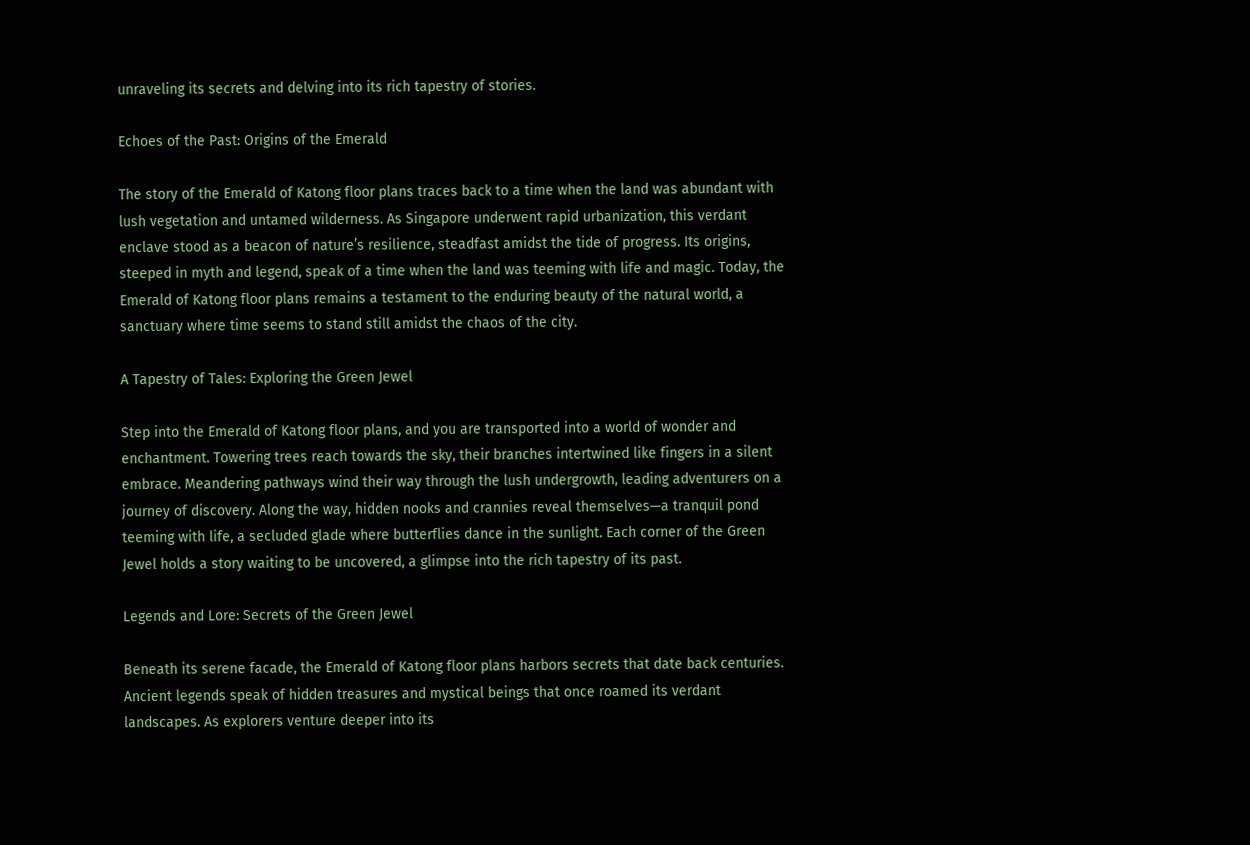unraveling its secrets and delving into its rich tapestry of stories.

Echoes of the Past: Origins of the Emerald

The story of the Emerald of Katong floor plans traces back to a time when the land was abundant with lush vegetation and untamed wilderness. As Singapore underwent rapid urbanization, this verdant enclave stood as a beacon of nature’s resilience, steadfast amidst the tide of progress. Its origins, steeped in myth and legend, speak of a time when the land was teeming with life and magic. Today, the Emerald of Katong floor plans remains a testament to the enduring beauty of the natural world, a sanctuary where time seems to stand still amidst the chaos of the city.

A Tapestry of Tales: Exploring the Green Jewel

Step into the Emerald of Katong floor plans, and you are transported into a world of wonder and enchantment. Towering trees reach towards the sky, their branches intertwined like fingers in a silent embrace. Meandering pathways wind their way through the lush undergrowth, leading adventurers on a journey of discovery. Along the way, hidden nooks and crannies reveal themselves—a tranquil pond teeming with life, a secluded glade where butterflies dance in the sunlight. Each corner of the Green Jewel holds a story waiting to be uncovered, a glimpse into the rich tapestry of its past.

Legends and Lore: Secrets of the Green Jewel

Beneath its serene facade, the Emerald of Katong floor plans harbors secrets that date back centuries. Ancient legends speak of hidden treasures and mystical beings that once roamed its verdant landscapes. As explorers venture deeper into its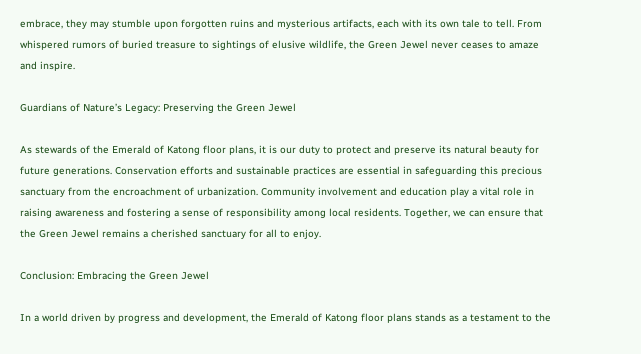embrace, they may stumble upon forgotten ruins and mysterious artifacts, each with its own tale to tell. From whispered rumors of buried treasure to sightings of elusive wildlife, the Green Jewel never ceases to amaze and inspire.

Guardians of Nature’s Legacy: Preserving the Green Jewel

As stewards of the Emerald of Katong floor plans, it is our duty to protect and preserve its natural beauty for future generations. Conservation efforts and sustainable practices are essential in safeguarding this precious sanctuary from the encroachment of urbanization. Community involvement and education play a vital role in raising awareness and fostering a sense of responsibility among local residents. Together, we can ensure that the Green Jewel remains a cherished sanctuary for all to enjoy.

Conclusion: Embracing the Green Jewel

In a world driven by progress and development, the Emerald of Katong floor plans stands as a testament to the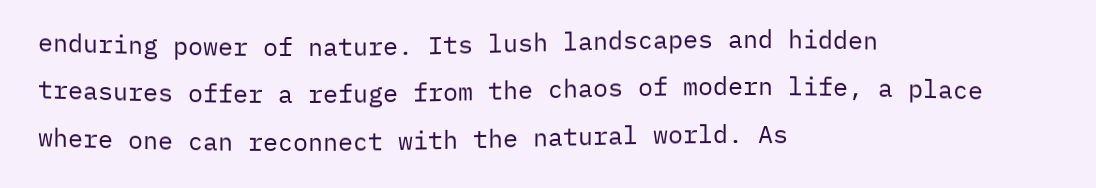enduring power of nature. Its lush landscapes and hidden treasures offer a refuge from the chaos of modern life, a place where one can reconnect with the natural world. As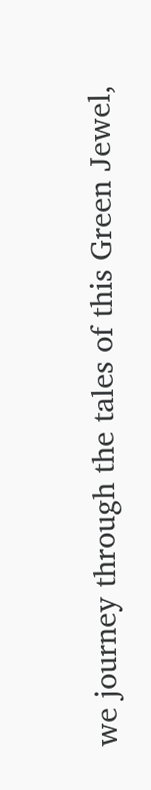we journey through the tales of this Green Jewel,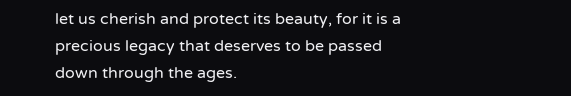let us cherish and protect its beauty, for it is a precious legacy that deserves to be passed down through the ages.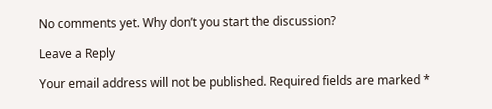No comments yet. Why don’t you start the discussion?

Leave a Reply

Your email address will not be published. Required fields are marked *